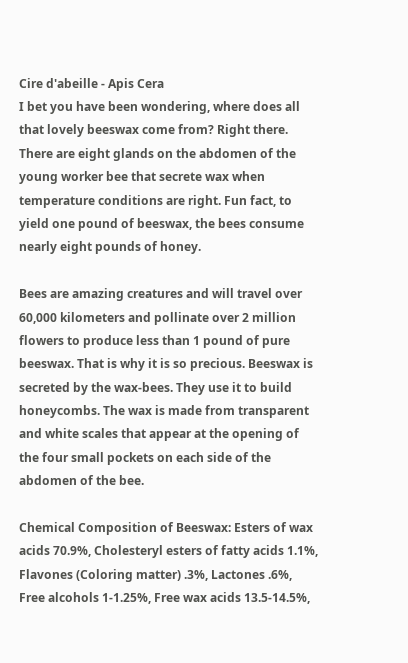Cire d'abeille - Apis Cera
I bet you have been wondering, where does all that lovely beeswax come from? Right there. There are eight glands on the abdomen of the young worker bee that secrete wax when temperature conditions are right. Fun fact, to yield one pound of beeswax, the bees consume nearly eight pounds of honey.

Bees are amazing creatures and will travel over 60,000 kilometers and pollinate over 2 million flowers to produce less than 1 pound of pure beeswax. That is why it is so precious. Beeswax is secreted by the wax-bees. They use it to build honeycombs. The wax is made from transparent and white scales that appear at the opening of the four small pockets on each side of the abdomen of the bee.

Chemical Composition of Beeswax: Esters of wax acids 70.9%, Cholesteryl esters of fatty acids 1.1%, Flavones (Coloring matter) .3%, Lactones .6%, Free alcohols 1-1.25%, Free wax acids 13.5-14.5%,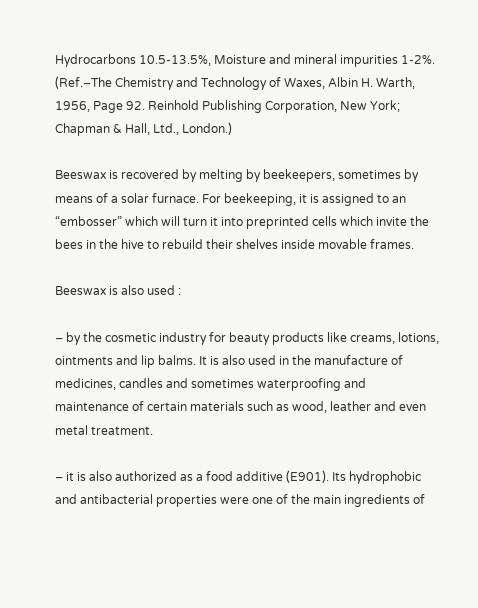Hydrocarbons 10.5-13.5%, Moisture and mineral impurities 1-2%. (Ref.–The Chemistry and Technology of Waxes, Albin H. Warth, 1956, Page 92. Reinhold Publishing Corporation, New York; Chapman & Hall, Ltd., London.)

Beeswax is recovered by melting by beekeepers, sometimes by means of a solar furnace. For beekeeping, it is assigned to an “embosser” which will turn it into preprinted cells which invite the bees in the hive to rebuild their shelves inside movable frames.

Beeswax is also used :

– by the cosmetic industry for beauty products like creams, lotions, ointments and lip balms. It is also used in the manufacture of medicines, candles and sometimes waterproofing and maintenance of certain materials such as wood, leather and even metal treatment.

– it is also authorized as a food additive (E901). Its hydrophobic and antibacterial properties were one of the main ingredients of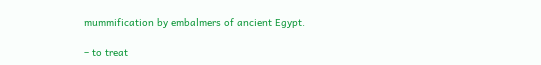mummification by embalmers of ancient Egypt.

– to treat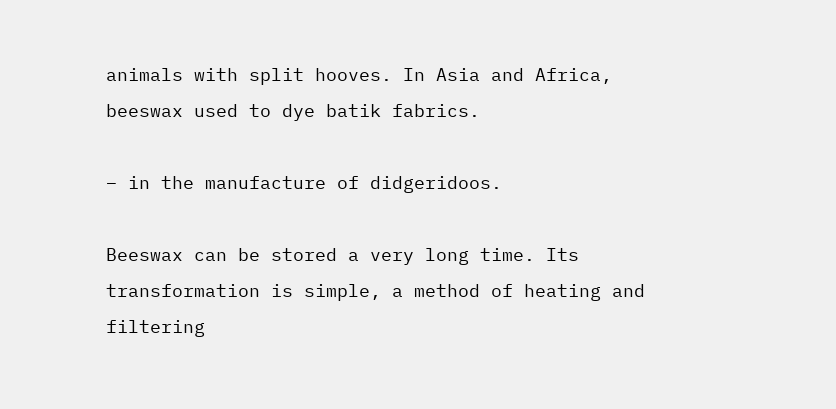animals with split hooves. In Asia and Africa, beeswax used to dye batik fabrics.

– in the manufacture of didgeridoos.

Beeswax can be stored a very long time. Its transformation is simple, a method of heating and filtering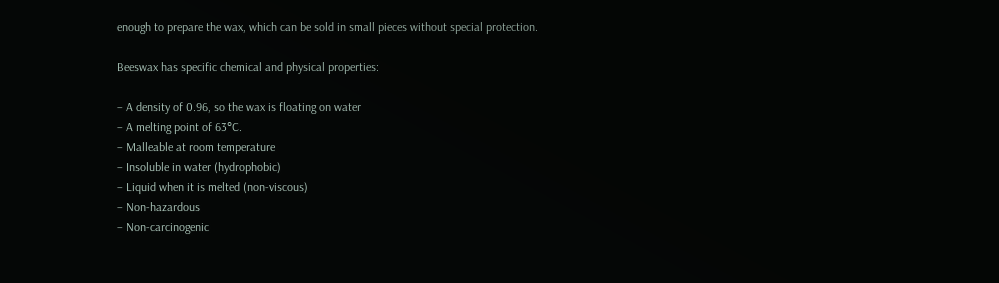enough to prepare the wax, which can be sold in small pieces without special protection.

Beeswax has specific chemical and physical properties:

– A density of 0.96, so the wax is floating on water
– A melting point of 63°C.
– Malleable at room temperature
– Insoluble in water (hydrophobic)
– Liquid when it is melted (non-viscous)
– Non-hazardous
– Non-carcinogenic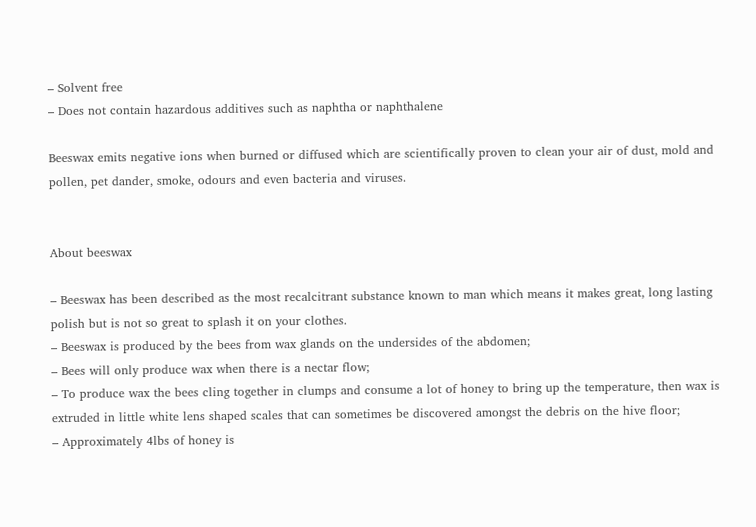– Solvent free
– Does not contain hazardous additives such as naphtha or naphthalene

Beeswax emits negative ions when burned or diffused which are scientifically proven to clean your air of dust, mold and pollen, pet dander, smoke, odours and even bacteria and viruses.


About beeswax

– Beeswax has been described as the most recalcitrant substance known to man which means it makes great, long lasting polish but is not so great to splash it on your clothes.
– Beeswax is produced by the bees from wax glands on the undersides of the abdomen;
– Bees will only produce wax when there is a nectar flow;
– To produce wax the bees cling together in clumps and consume a lot of honey to bring up the temperature, then wax is extruded in little white lens shaped scales that can sometimes be discovered amongst the debris on the hive floor;
– Approximately 4lbs of honey is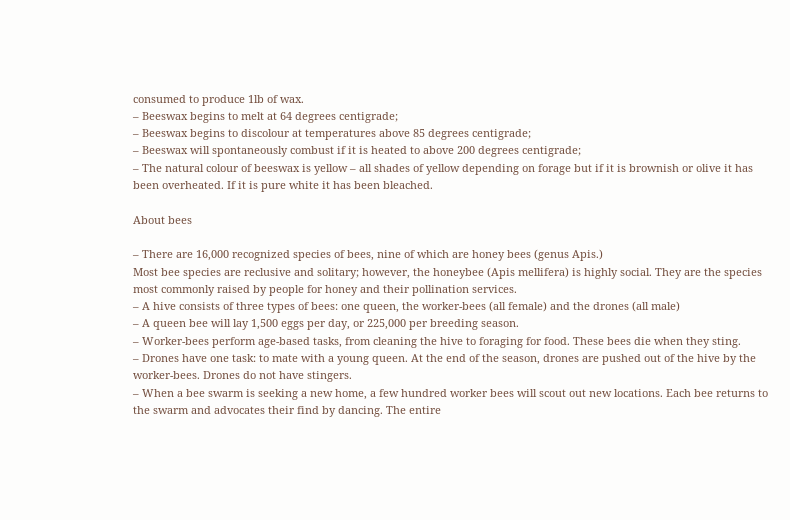consumed to produce 1lb of wax.
– Beeswax begins to melt at 64 degrees centigrade;
– Beeswax begins to discolour at temperatures above 85 degrees centigrade;
– Beeswax will spontaneously combust if it is heated to above 200 degrees centigrade;
– The natural colour of beeswax is yellow – all shades of yellow depending on forage but if it is brownish or olive it has been overheated. If it is pure white it has been bleached.

About bees

– There are 16,000 recognized species of bees, nine of which are honey bees (genus Apis.)
Most bee species are reclusive and solitary; however, the honeybee (Apis mellifera) is highly social. They are the species most commonly raised by people for honey and their pollination services.
– A hive consists of three types of bees: one queen, the worker-bees (all female) and the drones (all male)
– A queen bee will lay 1,500 eggs per day, or 225,000 per breeding season.
– Worker-bees perform age-based tasks, from cleaning the hive to foraging for food. These bees die when they sting.
– Drones have one task: to mate with a young queen. At the end of the season, drones are pushed out of the hive by the worker-bees. Drones do not have stingers.
– When a bee swarm is seeking a new home, a few hundred worker bees will scout out new locations. Each bee returns to the swarm and advocates their find by dancing. The entire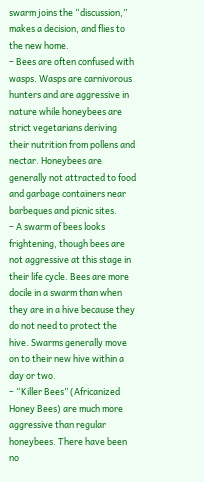swarm joins the “discussion,” makes a decision, and flies to the new home.
– Bees are often confused with wasps. Wasps are carnivorous hunters and are aggressive in nature while honeybees are strict vegetarians deriving their nutrition from pollens and nectar. Honeybees are generally not attracted to food and garbage containers near barbeques and picnic sites.
– A swarm of bees looks frightening, though bees are not aggressive at this stage in their life cycle. Bees are more docile in a swarm than when they are in a hive because they do not need to protect the hive. Swarms generally move on to their new hive within a day or two.
– “Killer Bees” (Africanized Honey Bees) are much more aggressive than regular honeybees. There have been no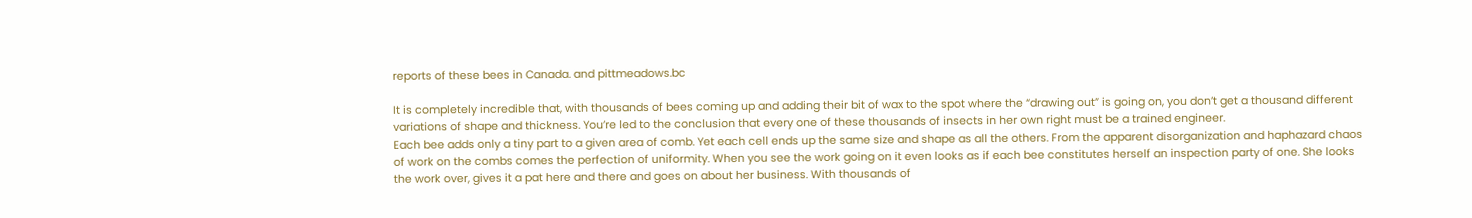reports of these bees in Canada. and pittmeadows.bc

It is completely incredible that, with thousands of bees coming up and adding their bit of wax to the spot where the “drawing out” is going on, you don’t get a thousand different variations of shape and thickness. You’re led to the conclusion that every one of these thousands of insects in her own right must be a trained engineer.
Each bee adds only a tiny part to a given area of comb. Yet each cell ends up the same size and shape as all the others. From the apparent disorganization and haphazard chaos of work on the combs comes the perfection of uniformity. When you see the work going on it even looks as if each bee constitutes herself an inspection party of one. She looks the work over, gives it a pat here and there and goes on about her business. With thousands of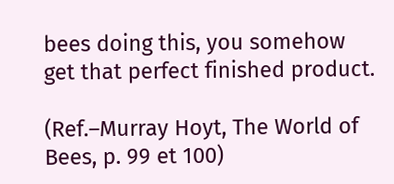bees doing this, you somehow get that perfect finished product.

(Ref.–Murray Hoyt, The World of Bees, p. 99 et 100)